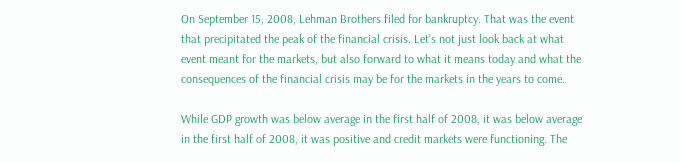On September 15, 2008, Lehman Brothers filed for bankruptcy. That was the event that precipitated the peak of the financial crisis. Let’s not just look back at what event meant for the markets, but also forward to what it means today and what the consequences of the financial crisis may be for the markets in the years to come.

While GDP growth was below average in the first half of 2008, it was below average in the first half of 2008, it was positive and credit markets were functioning. The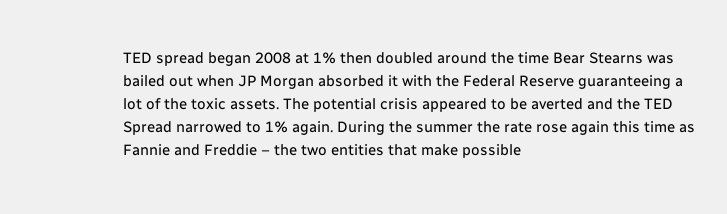TED spread began 2008 at 1% then doubled around the time Bear Stearns was bailed out when JP Morgan absorbed it with the Federal Reserve guaranteeing a lot of the toxic assets. The potential crisis appeared to be averted and the TED Spread narrowed to 1% again. During the summer the rate rose again this time as Fannie and Freddie – the two entities that make possible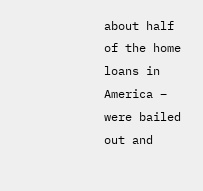about half of the home loans in America – were bailed out and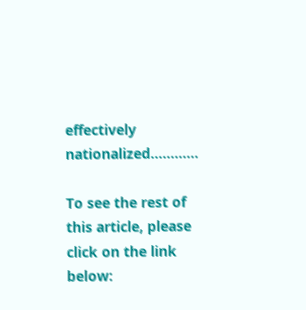effectively nationalized…………

To see the rest of this article, please click on the link below: